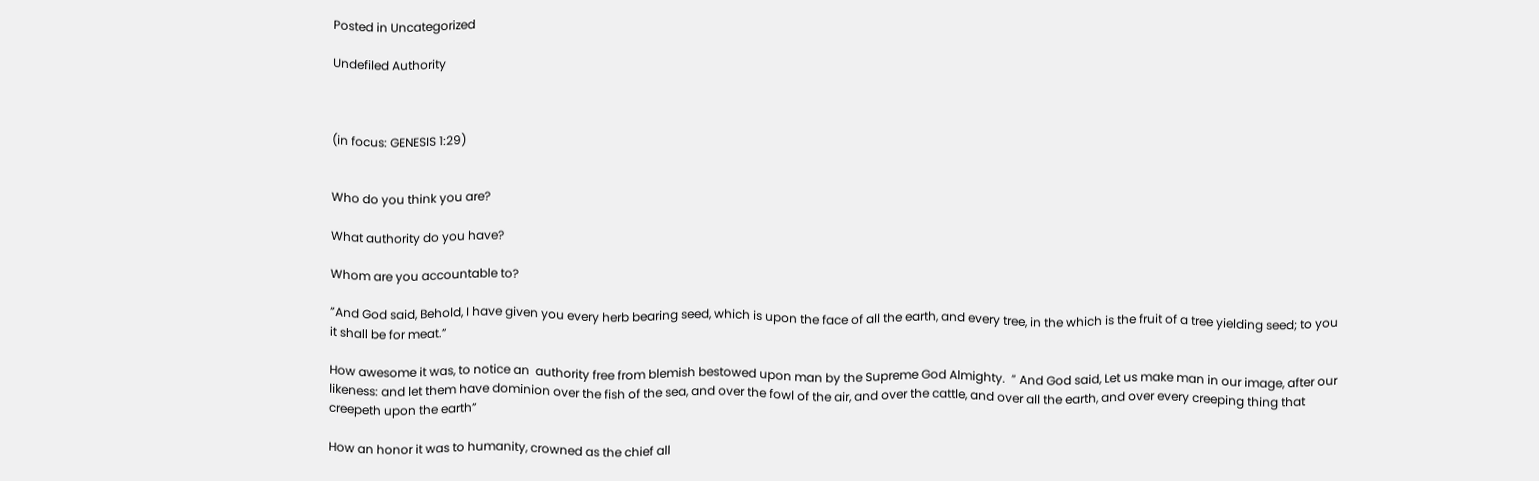Posted in Uncategorized

Undefiled Authority



(in focus: GENESIS 1:29)


Who do you think you are?

What authority do you have?

Whom are you accountable to?

”And God said, Behold, I have given you every herb bearing seed, which is upon the face of all the earth, and every tree, in the which is the fruit of a tree yielding seed; to you it shall be for meat.”

How awesome it was, to notice an  authority free from blemish bestowed upon man by the Supreme God Almighty.  ” And God said, Let us make man in our image, after our likeness: and let them have dominion over the fish of the sea, and over the fowl of the air, and over the cattle, and over all the earth, and over every creeping thing that creepeth upon the earth”

How an honor it was to humanity, crowned as the chief all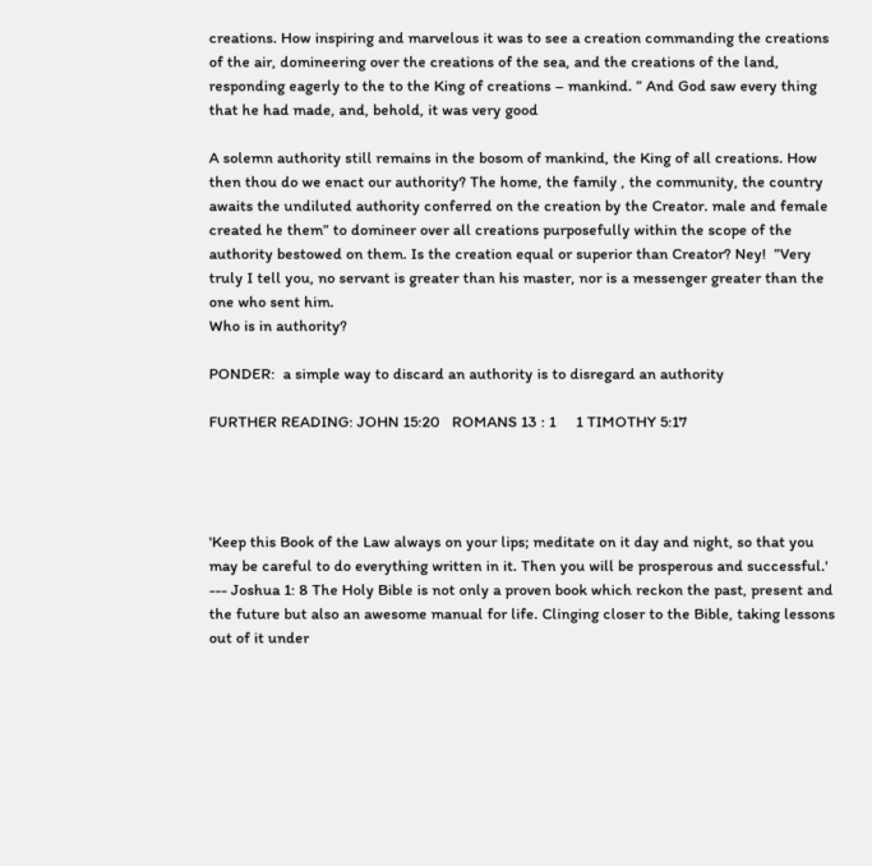creations. How inspiring and marvelous it was to see a creation commanding the creations of the air, domineering over the creations of the sea, and the creations of the land, responding eagerly to the to the King of creations – mankind. ” And God saw every thing that he had made, and, behold, it was very good

A solemn authority still remains in the bosom of mankind, the King of all creations. How then thou do we enact our authority? The home, the family , the community, the country awaits the undiluted authority conferred on the creation by the Creator. male and female created he them” to domineer over all creations purposefully within the scope of the authority bestowed on them. Is the creation equal or superior than Creator? Ney!  ”Very truly I tell you, no servant is greater than his master, nor is a messenger greater than the one who sent him.
Who is in authority?

PONDER:  a simple way to discard an authority is to disregard an authority

FURTHER READING: JOHN 15:20   ROMANS 13 : 1     1 TIMOTHY 5:17




'Keep this Book of the Law always on your lips; meditate on it day and night, so that you may be careful to do everything written in it. Then you will be prosperous and successful.' --- Joshua 1: 8 The Holy Bible is not only a proven book which reckon the past, present and the future but also an awesome manual for life. Clinging closer to the Bible, taking lessons out of it under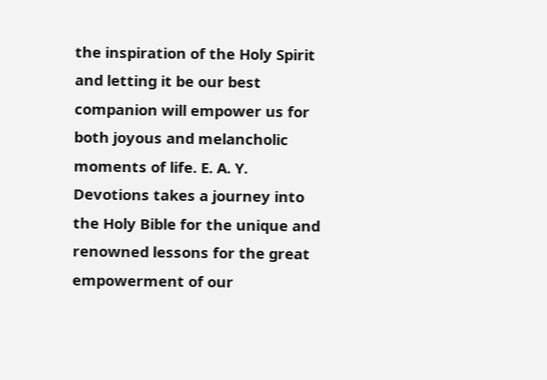the inspiration of the Holy Spirit and letting it be our best companion will empower us for both joyous and melancholic moments of life. E. A. Y. Devotions takes a journey into the Holy Bible for the unique and renowned lessons for the great empowerment of our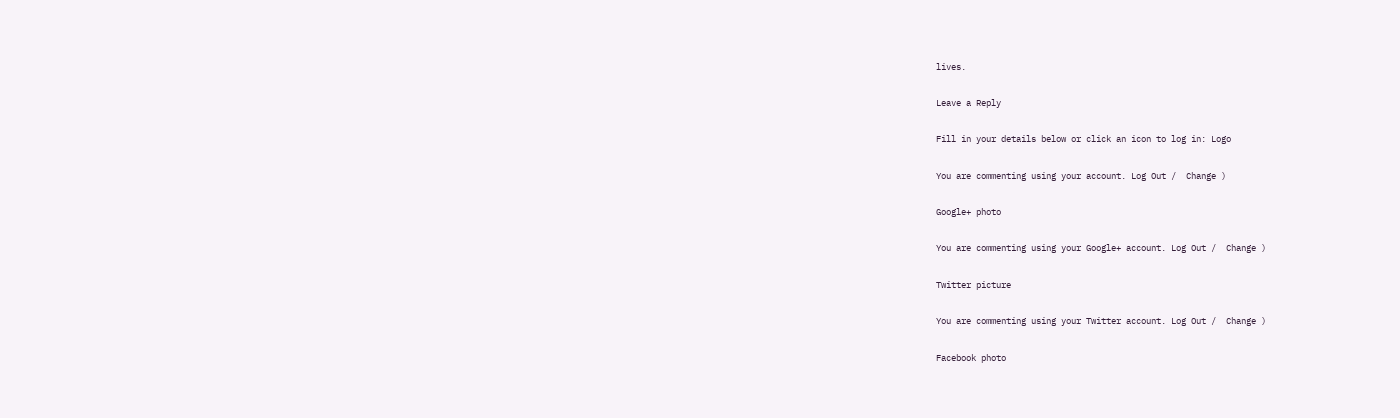lives.

Leave a Reply

Fill in your details below or click an icon to log in: Logo

You are commenting using your account. Log Out /  Change )

Google+ photo

You are commenting using your Google+ account. Log Out /  Change )

Twitter picture

You are commenting using your Twitter account. Log Out /  Change )

Facebook photo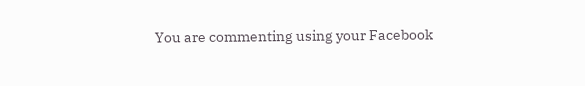You are commenting using your Facebook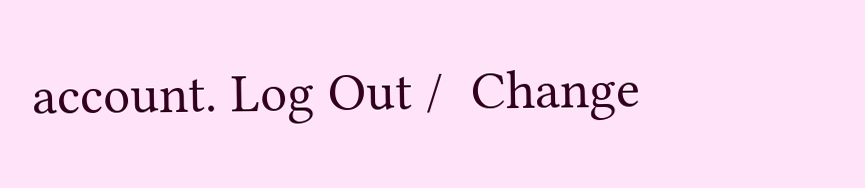account. Log Out /  Change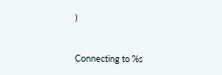)


Connecting to %s